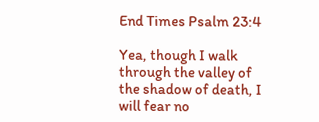End Times Psalm 23:4

Yea, though I walk through the valley of the shadow of death, I will fear no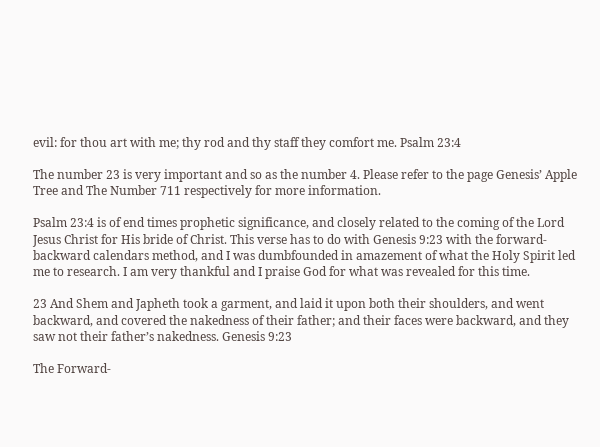evil: for thou art with me; thy rod and thy staff they comfort me. Psalm 23:4

The number 23 is very important and so as the number 4. Please refer to the page Genesis’ Apple Tree and The Number 711 respectively for more information.

Psalm 23:4 is of end times prophetic significance, and closely related to the coming of the Lord Jesus Christ for His bride of Christ. This verse has to do with Genesis 9:23 with the forward-backward calendars method, and I was dumbfounded in amazement of what the Holy Spirit led me to research. I am very thankful and I praise God for what was revealed for this time.

23 And Shem and Japheth took a garment, and laid it upon both their shoulders, and went backward, and covered the nakedness of their father; and their faces were backward, and they saw not their father’s nakedness. Genesis 9:23

The Forward-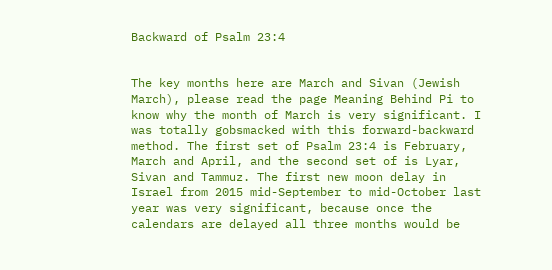Backward of Psalm 23:4


The key months here are March and Sivan (Jewish March), please read the page Meaning Behind Pi to know why the month of March is very significant. I was totally gobsmacked with this forward-backward method. The first set of Psalm 23:4 is February, March and April, and the second set of is Lyar, Sivan and Tammuz. The first new moon delay in Israel from 2015 mid-September to mid-October last year was very significant, because once the calendars are delayed all three months would be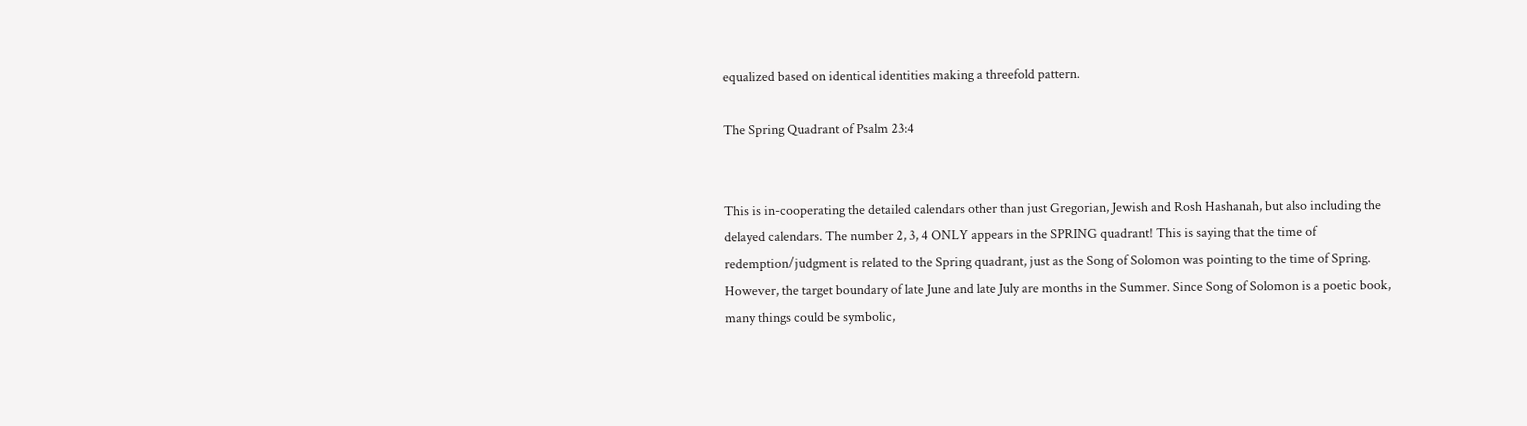equalized based on identical identities making a threefold pattern.

The Spring Quadrant of Psalm 23:4


This is in-cooperating the detailed calendars other than just Gregorian, Jewish and Rosh Hashanah, but also including the delayed calendars. The number 2, 3, 4 ONLY appears in the SPRING quadrant! This is saying that the time of redemption/judgment is related to the Spring quadrant, just as the Song of Solomon was pointing to the time of Spring. However, the target boundary of late June and late July are months in the Summer. Since Song of Solomon is a poetic book, many things could be symbolic,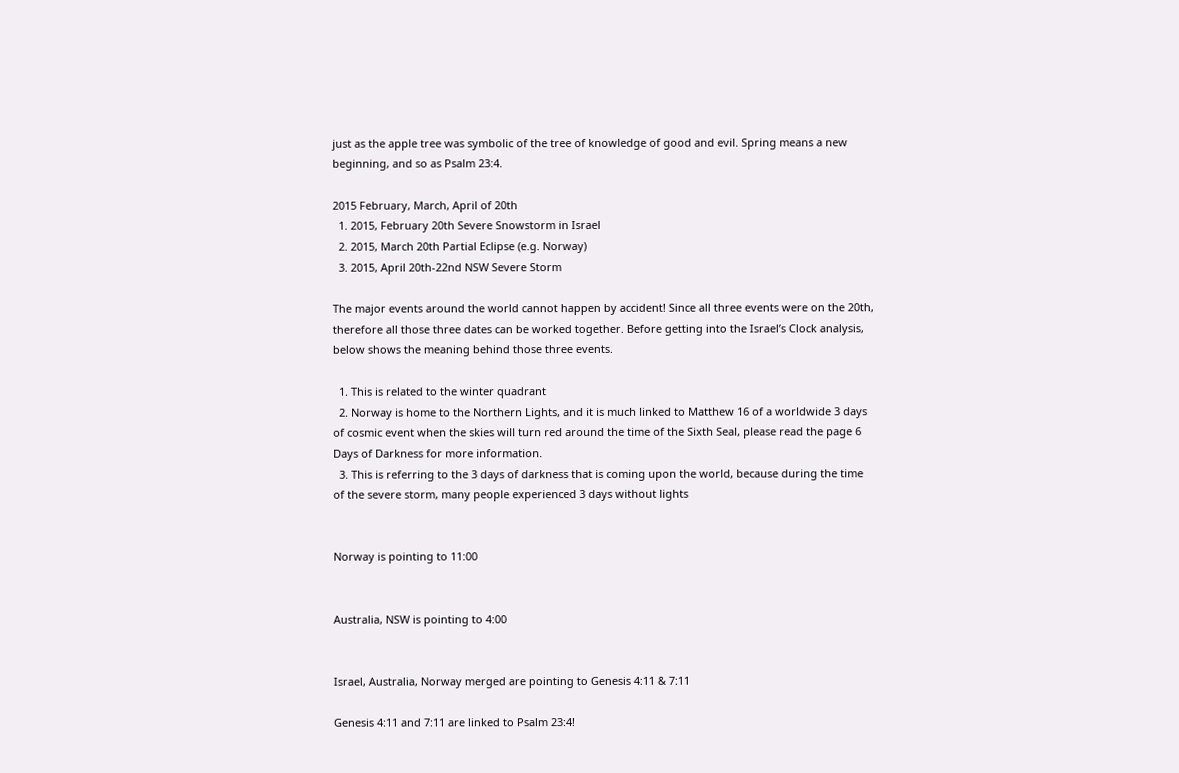just as the apple tree was symbolic of the tree of knowledge of good and evil. Spring means a new beginning, and so as Psalm 23:4.

2015 February, March, April of 20th
  1. 2015, February 20th Severe Snowstorm in Israel
  2. 2015, March 20th Partial Eclipse (e.g. Norway)
  3. 2015, April 20th-22nd NSW Severe Storm

The major events around the world cannot happen by accident! Since all three events were on the 20th, therefore all those three dates can be worked together. Before getting into the Israel’s Clock analysis, below shows the meaning behind those three events.

  1. This is related to the winter quadrant
  2. Norway is home to the Northern Lights, and it is much linked to Matthew 16 of a worldwide 3 days of cosmic event when the skies will turn red around the time of the Sixth Seal, please read the page 6 Days of Darkness for more information.
  3. This is referring to the 3 days of darkness that is coming upon the world, because during the time of the severe storm, many people experienced 3 days without lights


Norway is pointing to 11:00


Australia, NSW is pointing to 4:00


Israel, Australia, Norway merged are pointing to Genesis 4:11 & 7:11

Genesis 4:11 and 7:11 are linked to Psalm 23:4!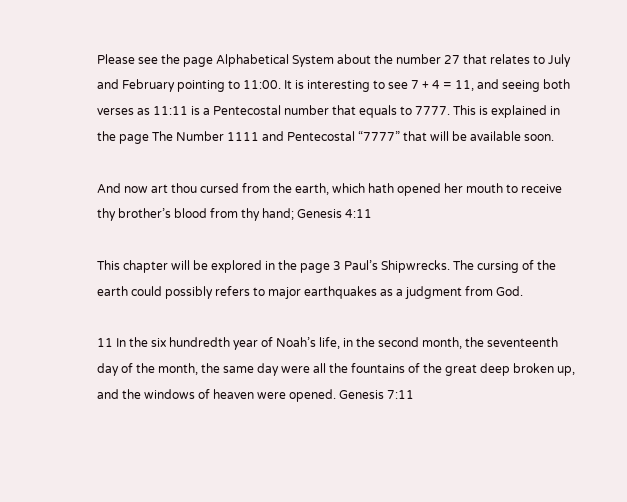Please see the page Alphabetical System about the number 27 that relates to July and February pointing to 11:00. It is interesting to see 7 + 4 = 11, and seeing both verses as 11:11 is a Pentecostal number that equals to 7777. This is explained in the page The Number 1111 and Pentecostal “7777” that will be available soon.

And now art thou cursed from the earth, which hath opened her mouth to receive thy brother’s blood from thy hand; Genesis 4:11

This chapter will be explored in the page 3 Paul’s Shipwrecks. The cursing of the earth could possibly refers to major earthquakes as a judgment from God.

11 In the six hundredth year of Noah’s life, in the second month, the seventeenth day of the month, the same day were all the fountains of the great deep broken up, and the windows of heaven were opened. Genesis 7:11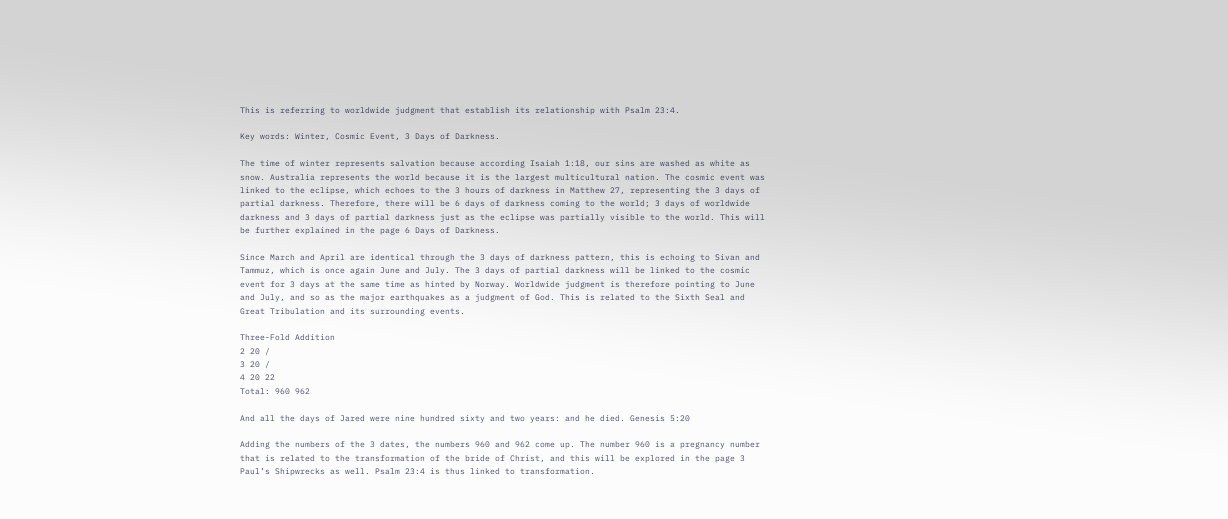This is referring to worldwide judgment that establish its relationship with Psalm 23:4.

Key words: Winter, Cosmic Event, 3 Days of Darkness.

The time of winter represents salvation because according Isaiah 1:18, our sins are washed as white as snow. Australia represents the world because it is the largest multicultural nation. The cosmic event was linked to the eclipse, which echoes to the 3 hours of darkness in Matthew 27, representing the 3 days of partial darkness. Therefore, there will be 6 days of darkness coming to the world; 3 days of worldwide darkness and 3 days of partial darkness just as the eclipse was partially visible to the world. This will be further explained in the page 6 Days of Darkness.

Since March and April are identical through the 3 days of darkness pattern, this is echoing to Sivan and Tammuz, which is once again June and July. The 3 days of partial darkness will be linked to the cosmic event for 3 days at the same time as hinted by Norway. Worldwide judgment is therefore pointing to June and July, and so as the major earthquakes as a judgment of God. This is related to the Sixth Seal and Great Tribulation and its surrounding events.

Three-Fold Addition
2 20 /
3 20 /
4 20 22
Total: 960 962

And all the days of Jared were nine hundred sixty and two years: and he died. Genesis 5:20

Adding the numbers of the 3 dates, the numbers 960 and 962 come up. The number 960 is a pregnancy number that is related to the transformation of the bride of Christ, and this will be explored in the page 3 Paul’s Shipwrecks as well. Psalm 23:4 is thus linked to transformation.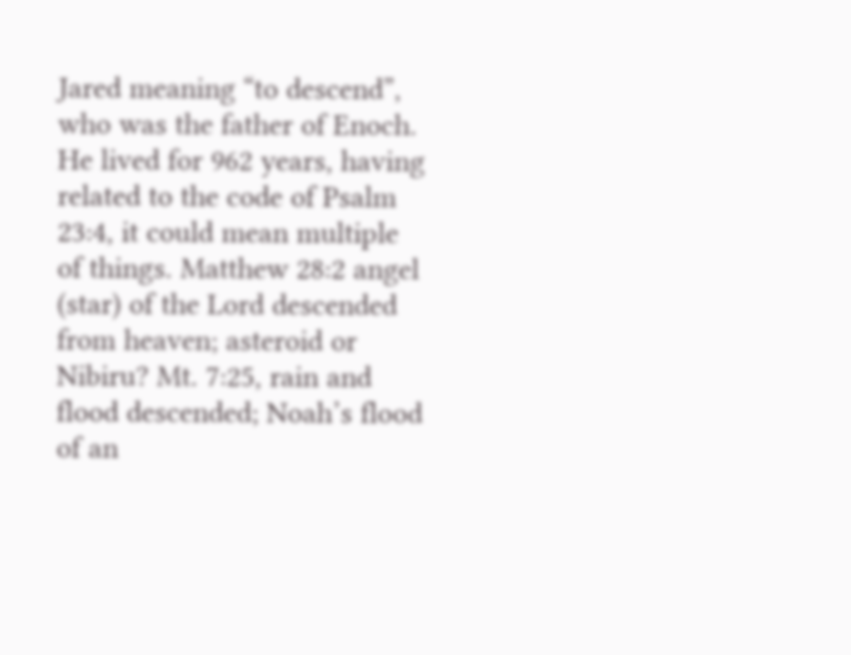Jared meaning “to descend”, who was the father of Enoch. He lived for 962 years, having related to the code of Psalm 23:4, it could mean multiple of things. Matthew 28:2 angel (star) of the Lord descended from heaven; asteroid or Nibiru? Mt. 7:25, rain and flood descended; Noah’s flood of an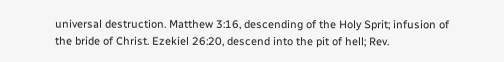universal destruction. Matthew 3:16, descending of the Holy Sprit; infusion of the bride of Christ. Ezekiel 26:20, descend into the pit of hell; Rev.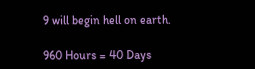9 will begin hell on earth.

960 Hours = 40 Days